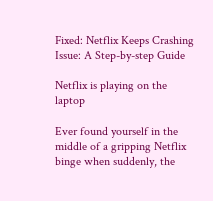Fixed: Netflix Keeps Crashing Issue: A Step-by-step Guide

Netflix is playing on the laptop

Ever found yourself in the middle of a gripping Netflix binge when suddenly, the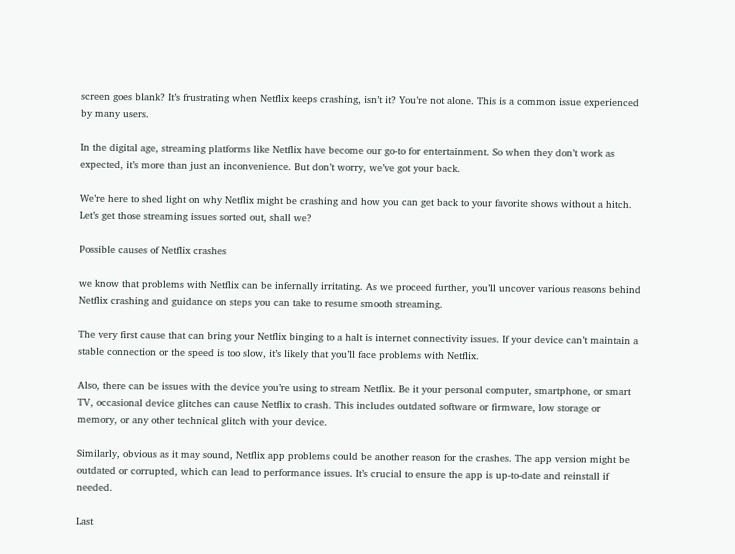screen goes blank? It’s frustrating when Netflix keeps crashing, isn’t it? You’re not alone. This is a common issue experienced by many users.

In the digital age, streaming platforms like Netflix have become our go-to for entertainment. So when they don’t work as expected, it’s more than just an inconvenience. But don’t worry, we’ve got your back.

We’re here to shed light on why Netflix might be crashing and how you can get back to your favorite shows without a hitch. Let’s get those streaming issues sorted out, shall we?

Possible causes of Netflix crashes

we know that problems with Netflix can be infernally irritating. As we proceed further, you’ll uncover various reasons behind Netflix crashing and guidance on steps you can take to resume smooth streaming.

The very first cause that can bring your Netflix binging to a halt is internet connectivity issues. If your device can’t maintain a stable connection or the speed is too slow, it’s likely that you’ll face problems with Netflix.

Also, there can be issues with the device you’re using to stream Netflix. Be it your personal computer, smartphone, or smart TV, occasional device glitches can cause Netflix to crash. This includes outdated software or firmware, low storage or memory, or any other technical glitch with your device.

Similarly, obvious as it may sound, Netflix app problems could be another reason for the crashes. The app version might be outdated or corrupted, which can lead to performance issues. It’s crucial to ensure the app is up-to-date and reinstall if needed.

Last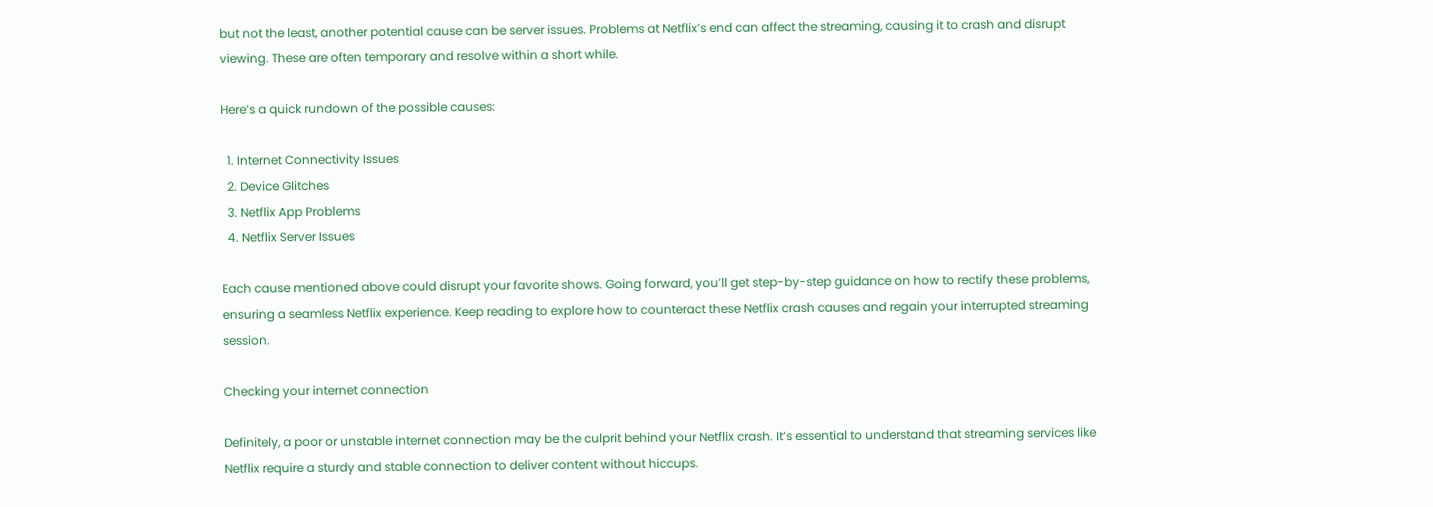but not the least, another potential cause can be server issues. Problems at Netflix’s end can affect the streaming, causing it to crash and disrupt viewing. These are often temporary and resolve within a short while.

Here’s a quick rundown of the possible causes:

  1. Internet Connectivity Issues
  2. Device Glitches
  3. Netflix App Problems
  4. Netflix Server Issues

Each cause mentioned above could disrupt your favorite shows. Going forward, you’ll get step-by-step guidance on how to rectify these problems, ensuring a seamless Netflix experience. Keep reading to explore how to counteract these Netflix crash causes and regain your interrupted streaming session.

Checking your internet connection

Definitely, a poor or unstable internet connection may be the culprit behind your Netflix crash. It’s essential to understand that streaming services like Netflix require a sturdy and stable connection to deliver content without hiccups.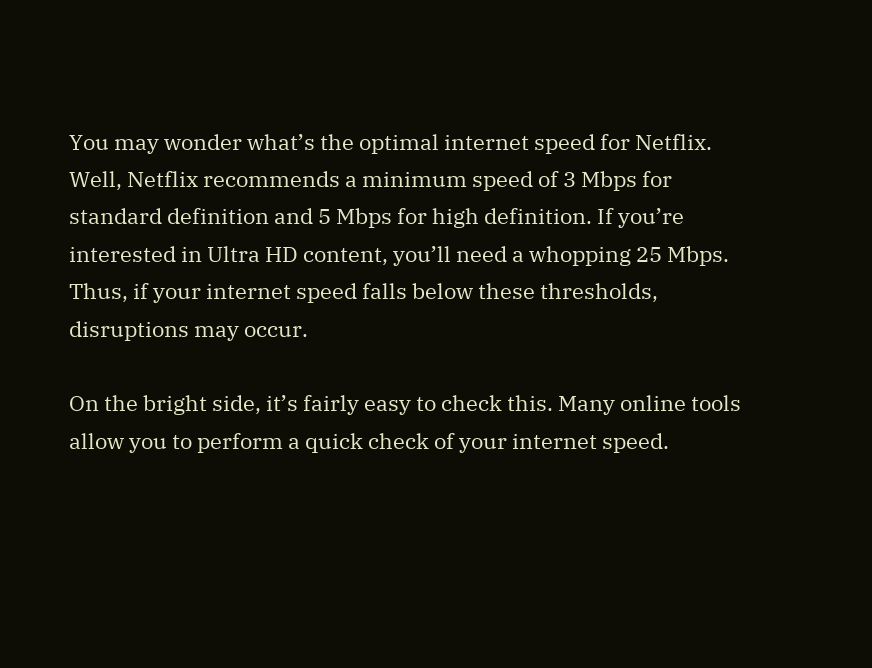You may wonder what’s the optimal internet speed for Netflix. Well, Netflix recommends a minimum speed of 3 Mbps for standard definition and 5 Mbps for high definition. If you’re interested in Ultra HD content, you’ll need a whopping 25 Mbps. Thus, if your internet speed falls below these thresholds, disruptions may occur.

On the bright side, it’s fairly easy to check this. Many online tools allow you to perform a quick check of your internet speed.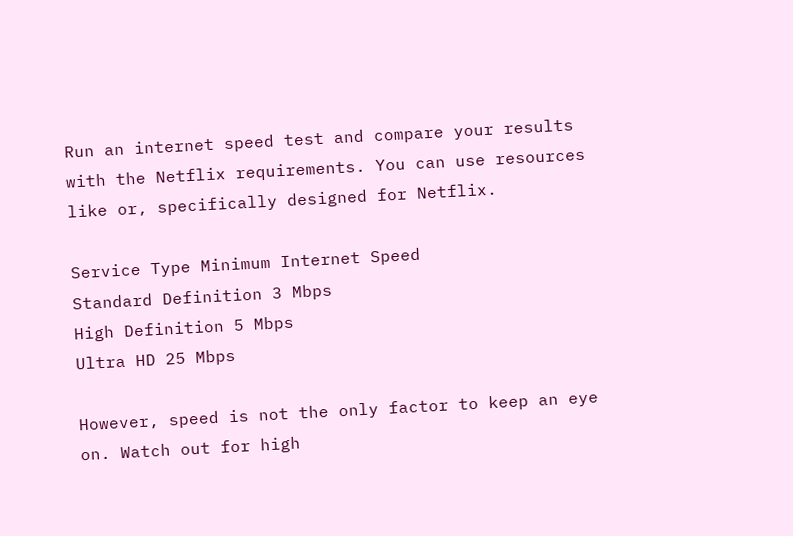Run an internet speed test and compare your results with the Netflix requirements. You can use resources like or, specifically designed for Netflix.

Service Type Minimum Internet Speed
Standard Definition 3 Mbps
High Definition 5 Mbps
Ultra HD 25 Mbps

However, speed is not the only factor to keep an eye on. Watch out for high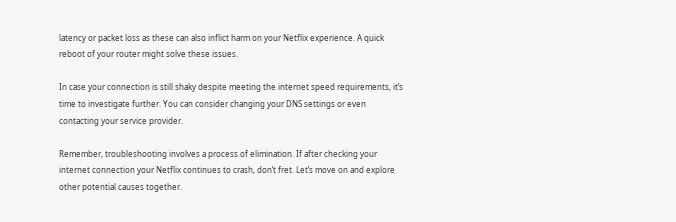latency or packet loss as these can also inflict harm on your Netflix experience. A quick reboot of your router might solve these issues.

In case your connection is still shaky despite meeting the internet speed requirements, it’s time to investigate further. You can consider changing your DNS settings or even contacting your service provider.

Remember, troubleshooting involves a process of elimination. If after checking your internet connection your Netflix continues to crash, don’t fret. Let’s move on and explore other potential causes together.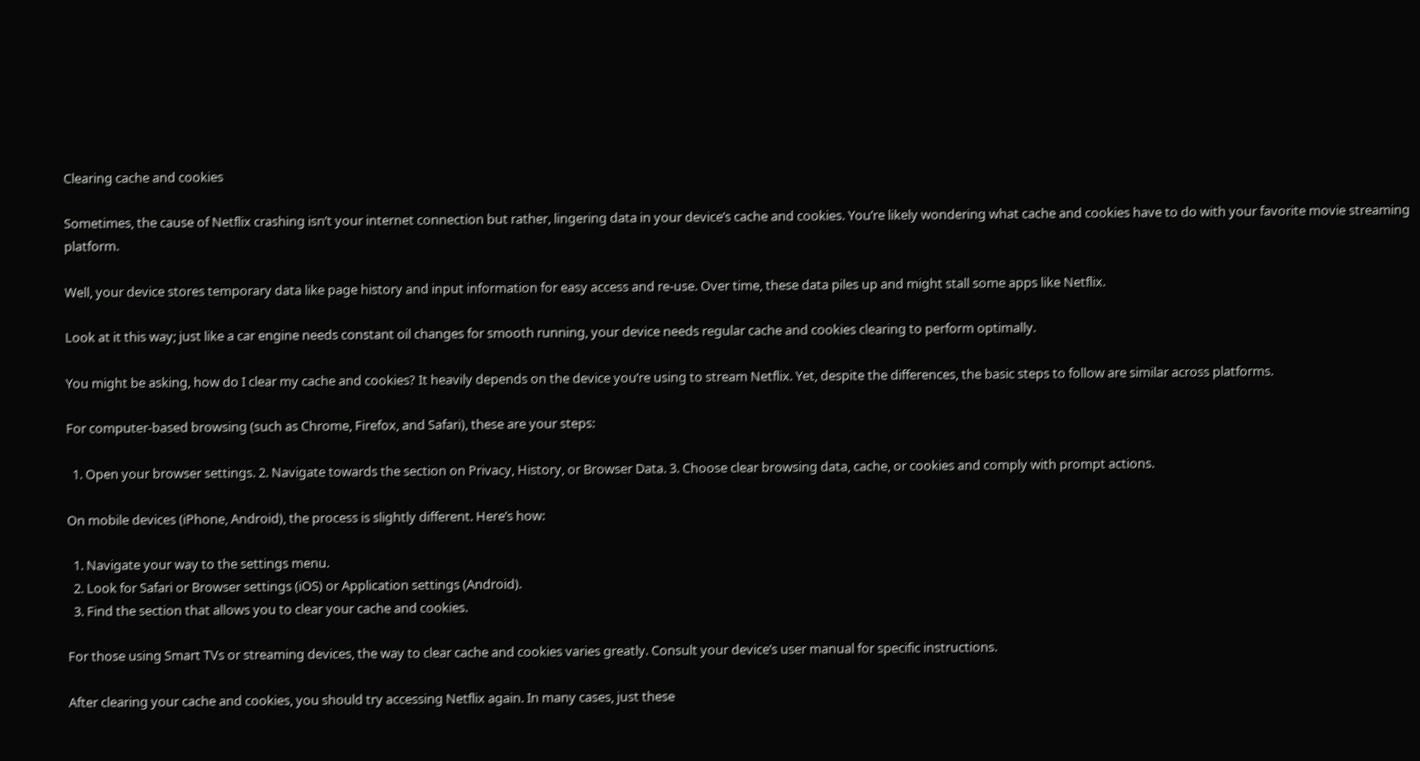Clearing cache and cookies

Sometimes, the cause of Netflix crashing isn’t your internet connection but rather, lingering data in your device’s cache and cookies. You’re likely wondering what cache and cookies have to do with your favorite movie streaming platform.

Well, your device stores temporary data like page history and input information for easy access and re-use. Over time, these data piles up and might stall some apps like Netflix.

Look at it this way; just like a car engine needs constant oil changes for smooth running, your device needs regular cache and cookies clearing to perform optimally.

You might be asking, how do I clear my cache and cookies? It heavily depends on the device you’re using to stream Netflix. Yet, despite the differences, the basic steps to follow are similar across platforms.

For computer-based browsing (such as Chrome, Firefox, and Safari), these are your steps:

  1. Open your browser settings. 2. Navigate towards the section on Privacy, History, or Browser Data. 3. Choose clear browsing data, cache, or cookies and comply with prompt actions.

On mobile devices (iPhone, Android), the process is slightly different. Here’s how:

  1. Navigate your way to the settings menu.
  2. Look for Safari or Browser settings (iOS) or Application settings (Android).
  3. Find the section that allows you to clear your cache and cookies.

For those using Smart TVs or streaming devices, the way to clear cache and cookies varies greatly. Consult your device’s user manual for specific instructions.

After clearing your cache and cookies, you should try accessing Netflix again. In many cases, just these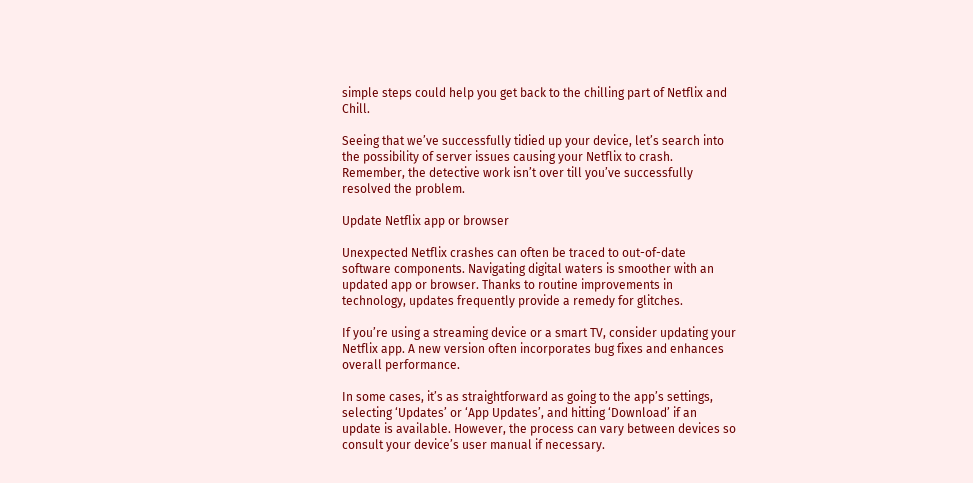simple steps could help you get back to the chilling part of Netflix and Chill.

Seeing that we’ve successfully tidied up your device, let’s search into the possibility of server issues causing your Netflix to crash. Remember, the detective work isn’t over till you’ve successfully resolved the problem.

Update Netflix app or browser

Unexpected Netflix crashes can often be traced to out-of-date software components. Navigating digital waters is smoother with an updated app or browser. Thanks to routine improvements in technology, updates frequently provide a remedy for glitches.

If you’re using a streaming device or a smart TV, consider updating your Netflix app. A new version often incorporates bug fixes and enhances overall performance.

In some cases, it’s as straightforward as going to the app’s settings, selecting ‘Updates’ or ‘App Updates’, and hitting ‘Download’ if an update is available. However, the process can vary between devices so consult your device’s user manual if necessary.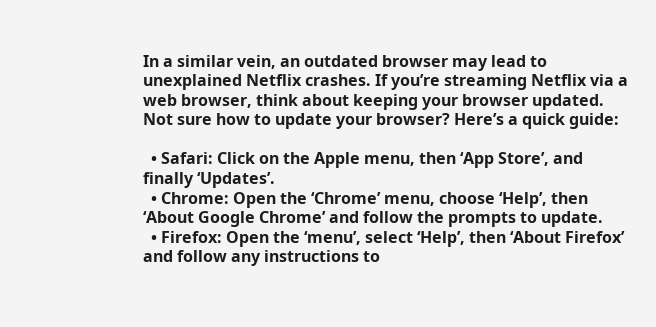In a similar vein, an outdated browser may lead to unexplained Netflix crashes. If you’re streaming Netflix via a web browser, think about keeping your browser updated. Not sure how to update your browser? Here’s a quick guide:

  • Safari: Click on the Apple menu, then ‘App Store’, and finally ‘Updates’.
  • Chrome: Open the ‘Chrome’ menu, choose ‘Help’, then ‘About Google Chrome’ and follow the prompts to update.
  • Firefox: Open the ‘menu’, select ‘Help’, then ‘About Firefox’ and follow any instructions to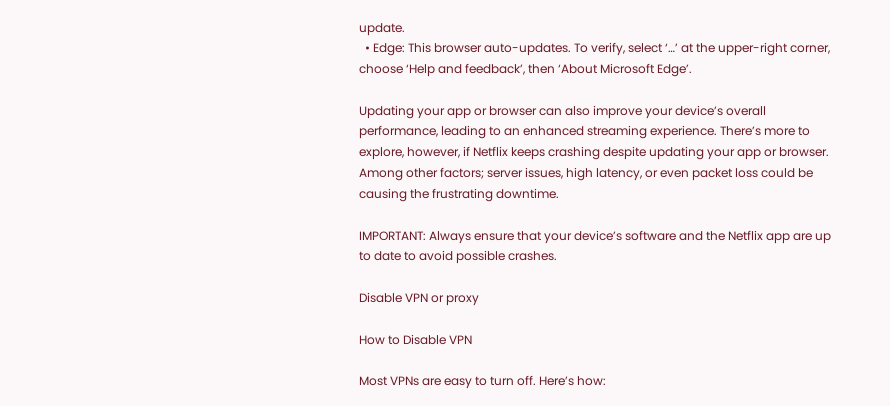update.
  • Edge: This browser auto-updates. To verify, select ‘…’ at the upper-right corner, choose ‘Help and feedback’, then ‘About Microsoft Edge’.

Updating your app or browser can also improve your device’s overall performance, leading to an enhanced streaming experience. There’s more to explore, however, if Netflix keeps crashing despite updating your app or browser. Among other factors; server issues, high latency, or even packet loss could be causing the frustrating downtime.

IMPORTANT: Always ensure that your device’s software and the Netflix app are up to date to avoid possible crashes.

Disable VPN or proxy

How to Disable VPN

Most VPNs are easy to turn off. Here’s how: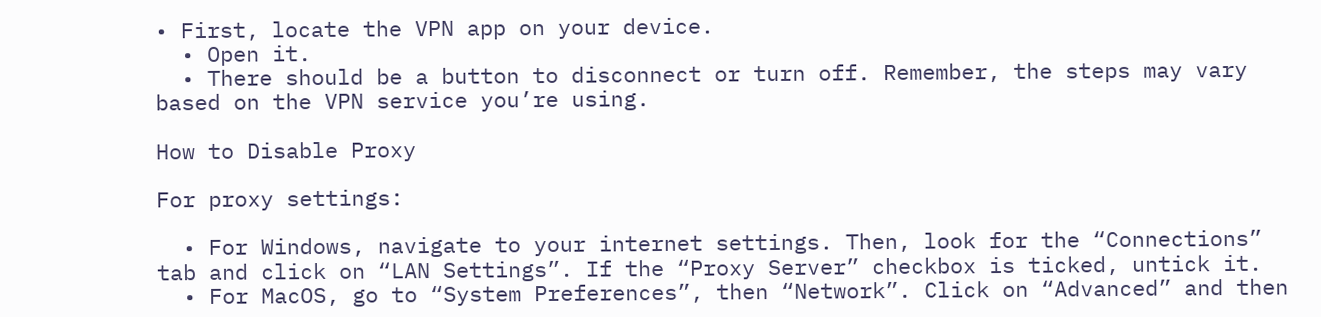• First, locate the VPN app on your device.
  • Open it.
  • There should be a button to disconnect or turn off. Remember, the steps may vary based on the VPN service you’re using.

How to Disable Proxy

For proxy settings:

  • For Windows, navigate to your internet settings. Then, look for the “Connections” tab and click on “LAN Settings”. If the “Proxy Server” checkbox is ticked, untick it.
  • For MacOS, go to “System Preferences”, then “Network”. Click on “Advanced” and then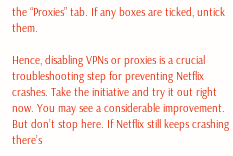the “Proxies” tab. If any boxes are ticked, untick them.

Hence, disabling VPNs or proxies is a crucial troubleshooting step for preventing Netflix crashes. Take the initiative and try it out right now. You may see a considerable improvement. But don’t stop here. If Netflix still keeps crashing there’s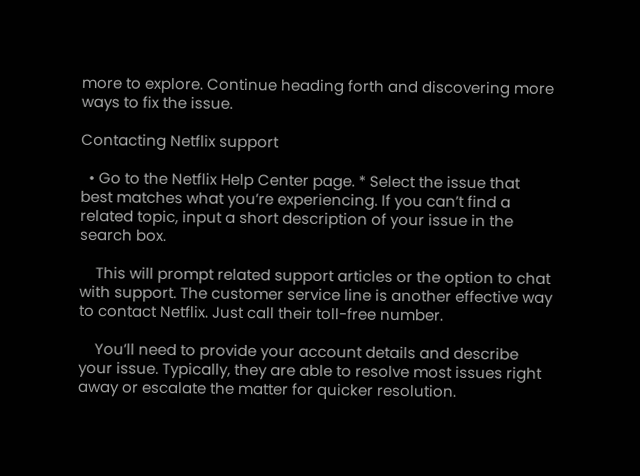more to explore. Continue heading forth and discovering more ways to fix the issue.

Contacting Netflix support

  • Go to the Netflix Help Center page. * Select the issue that best matches what you’re experiencing. If you can’t find a related topic, input a short description of your issue in the search box.

    This will prompt related support articles or the option to chat with support. The customer service line is another effective way to contact Netflix. Just call their toll-free number.

    You’ll need to provide your account details and describe your issue. Typically, they are able to resolve most issues right away or escalate the matter for quicker resolution.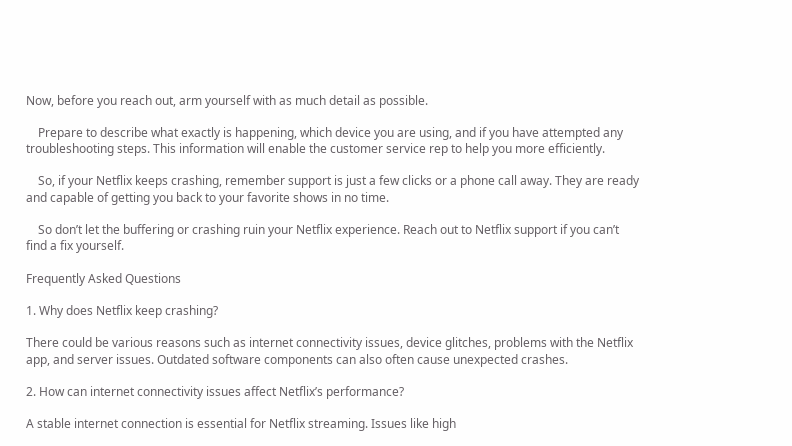Now, before you reach out, arm yourself with as much detail as possible.

    Prepare to describe what exactly is happening, which device you are using, and if you have attempted any troubleshooting steps. This information will enable the customer service rep to help you more efficiently.

    So, if your Netflix keeps crashing, remember support is just a few clicks or a phone call away. They are ready and capable of getting you back to your favorite shows in no time.

    So don’t let the buffering or crashing ruin your Netflix experience. Reach out to Netflix support if you can’t find a fix yourself.

Frequently Asked Questions

1. Why does Netflix keep crashing?

There could be various reasons such as internet connectivity issues, device glitches, problems with the Netflix app, and server issues. Outdated software components can also often cause unexpected crashes.

2. How can internet connectivity issues affect Netflix’s performance?

A stable internet connection is essential for Netflix streaming. Issues like high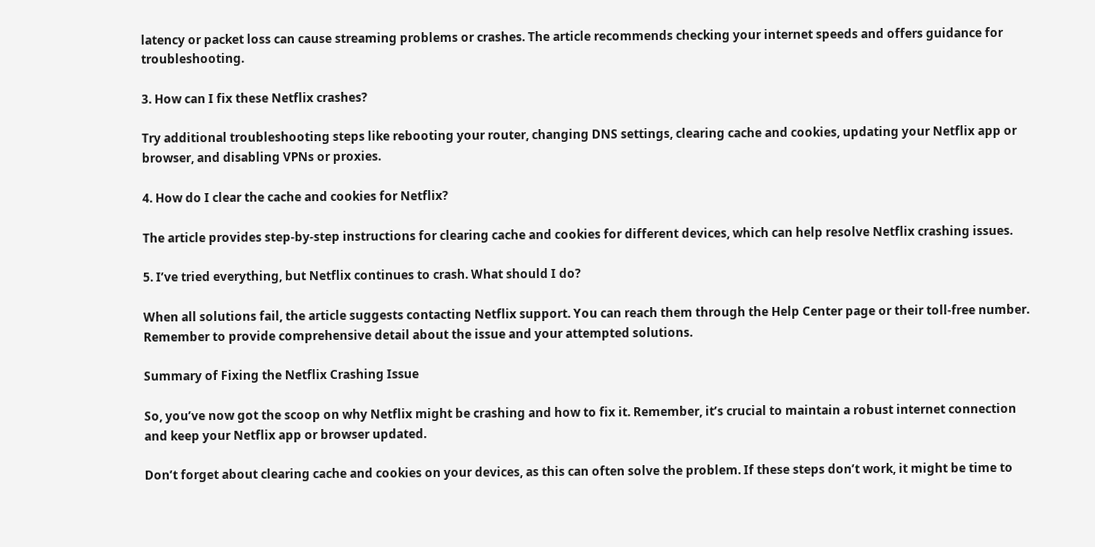latency or packet loss can cause streaming problems or crashes. The article recommends checking your internet speeds and offers guidance for troubleshooting.

3. How can I fix these Netflix crashes?

Try additional troubleshooting steps like rebooting your router, changing DNS settings, clearing cache and cookies, updating your Netflix app or browser, and disabling VPNs or proxies.

4. How do I clear the cache and cookies for Netflix?

The article provides step-by-step instructions for clearing cache and cookies for different devices, which can help resolve Netflix crashing issues.

5. I’ve tried everything, but Netflix continues to crash. What should I do?

When all solutions fail, the article suggests contacting Netflix support. You can reach them through the Help Center page or their toll-free number. Remember to provide comprehensive detail about the issue and your attempted solutions.

Summary of Fixing the Netflix Crashing Issue

So, you’ve now got the scoop on why Netflix might be crashing and how to fix it. Remember, it’s crucial to maintain a robust internet connection and keep your Netflix app or browser updated.

Don’t forget about clearing cache and cookies on your devices, as this can often solve the problem. If these steps don’t work, it might be time to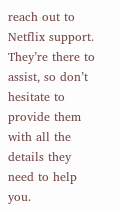reach out to Netflix support. They’re there to assist, so don’t hesitate to provide them with all the details they need to help you.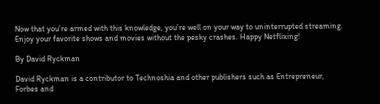Now that you’re armed with this knowledge, you’re well on your way to uninterrupted streaming. Enjoy your favorite shows and movies without the pesky crashes. Happy Netflixing!

By David Ryckman

David Ryckman is a contributor to Technoshia and other publishers such as Entrepreneur, Forbes and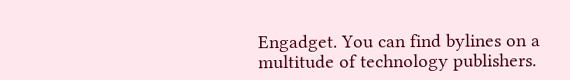Engadget. You can find bylines on a multitude of technology publishers.